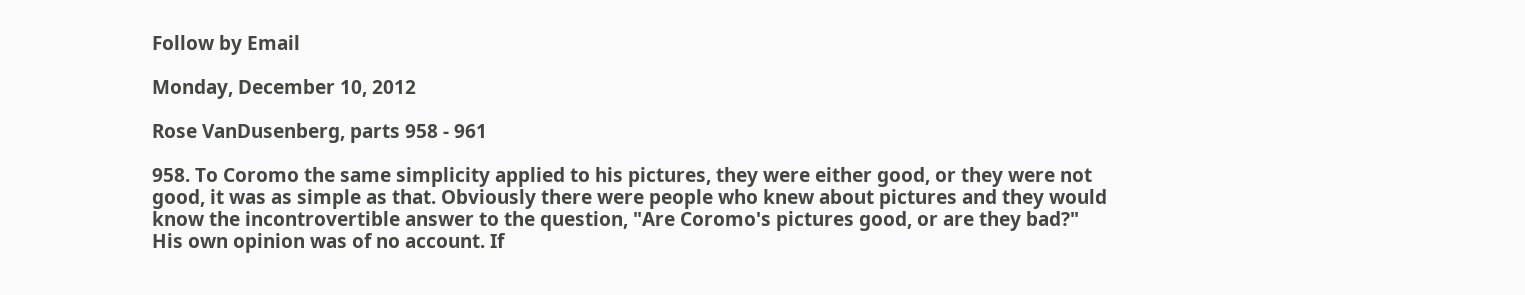Follow by Email

Monday, December 10, 2012

Rose VanDusenberg, parts 958 - 961

958. To Coromo the same simplicity applied to his pictures, they were either good, or they were not good, it was as simple as that. Obviously there were people who knew about pictures and they would know the incontrovertible answer to the question, "Are Coromo's pictures good, or are they bad?"  His own opinion was of no account. If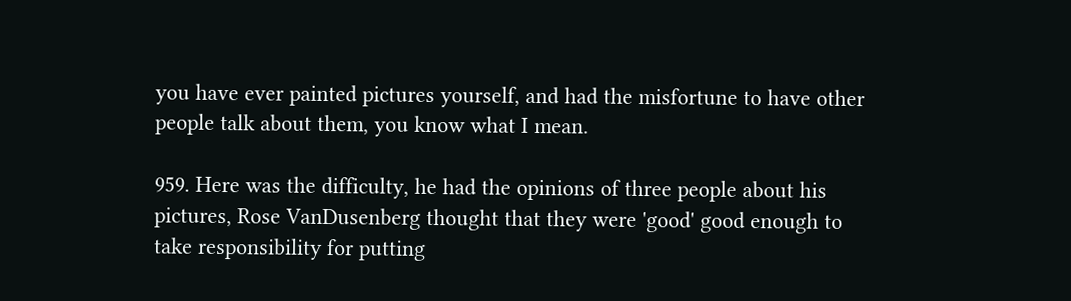you have ever painted pictures yourself, and had the misfortune to have other people talk about them, you know what I mean.

959. Here was the difficulty, he had the opinions of three people about his pictures, Rose VanDusenberg thought that they were 'good' good enough to take responsibility for putting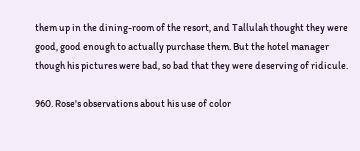them up in the dining-room of the resort, and Tallulah thought they were good, good enough to actually purchase them. But the hotel manager though his pictures were bad, so bad that they were deserving of ridicule.

960. Rose's observations about his use of color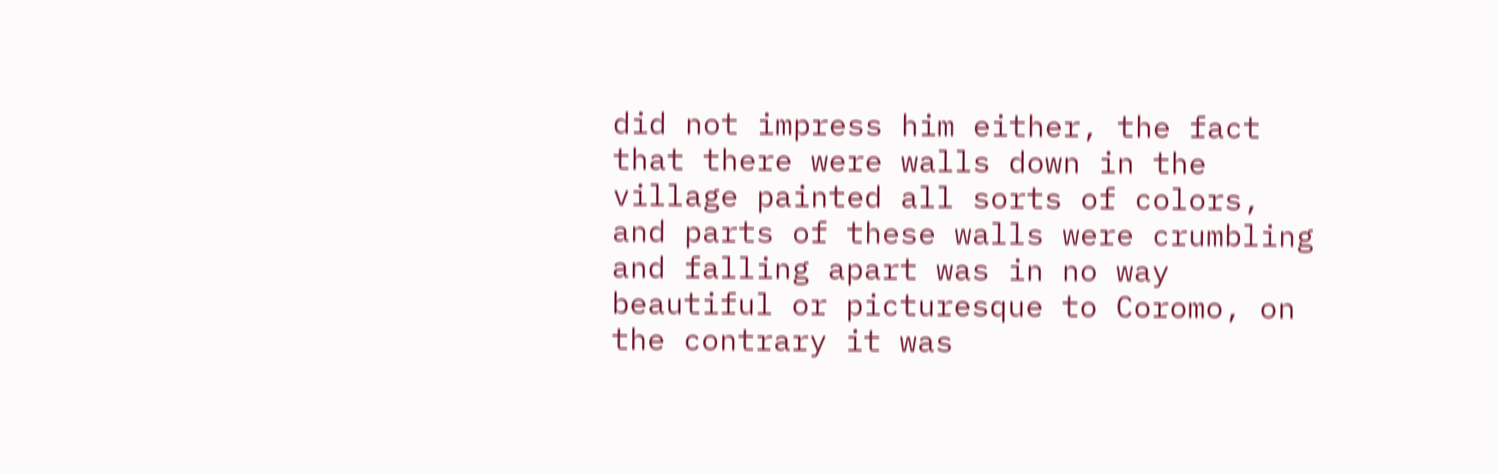did not impress him either, the fact that there were walls down in the village painted all sorts of colors, and parts of these walls were crumbling and falling apart was in no way beautiful or picturesque to Coromo, on the contrary it was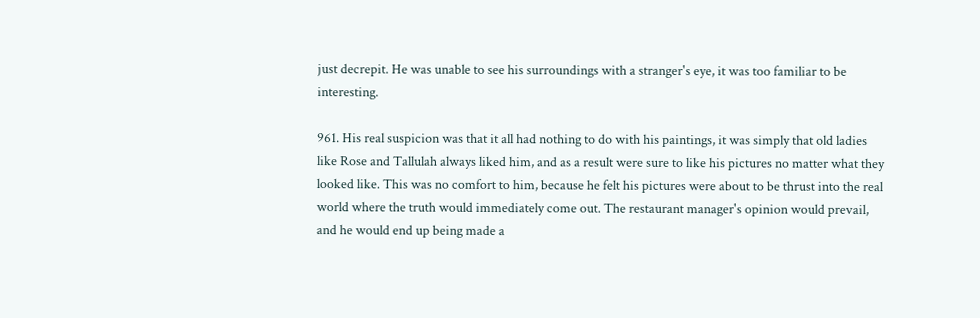just decrepit. He was unable to see his surroundings with a stranger's eye, it was too familiar to be interesting.

961. His real suspicion was that it all had nothing to do with his paintings, it was simply that old ladies like Rose and Tallulah always liked him, and as a result were sure to like his pictures no matter what they looked like. This was no comfort to him, because he felt his pictures were about to be thrust into the real world where the truth would immediately come out. The restaurant manager's opinion would prevail, and he would end up being made a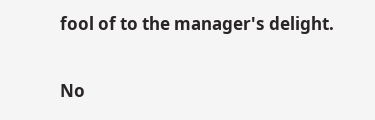fool of to the manager's delight.

No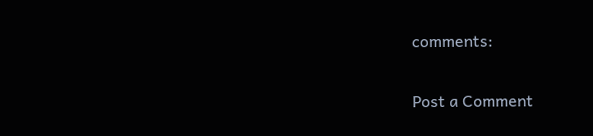comments:

Post a Comment